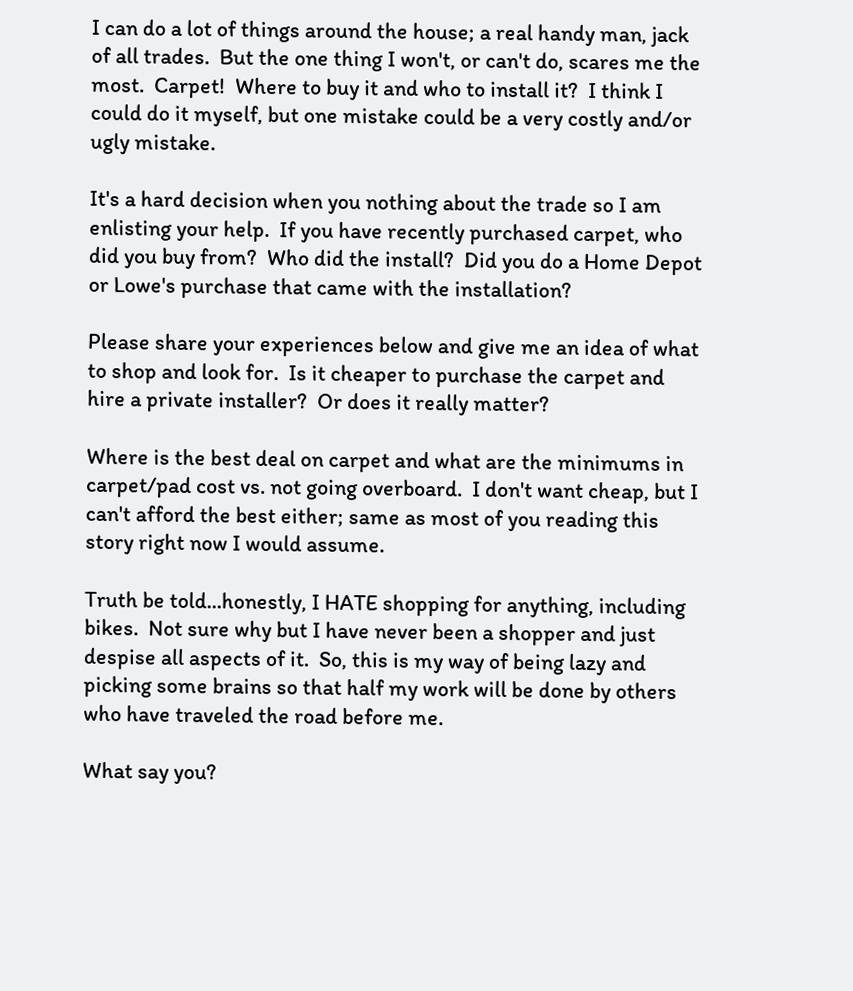I can do a lot of things around the house; a real handy man, jack of all trades.  But the one thing I won't, or can't do, scares me the most.  Carpet!  Where to buy it and who to install it?  I think I could do it myself, but one mistake could be a very costly and/or ugly mistake.

It's a hard decision when you nothing about the trade so I am enlisting your help.  If you have recently purchased carpet, who did you buy from?  Who did the install?  Did you do a Home Depot or Lowe's purchase that came with the installation?

Please share your experiences below and give me an idea of what to shop and look for.  Is it cheaper to purchase the carpet and hire a private installer?  Or does it really matter?

Where is the best deal on carpet and what are the minimums in carpet/pad cost vs. not going overboard.  I don't want cheap, but I can't afford the best either; same as most of you reading this story right now I would assume.

Truth be told...honestly, I HATE shopping for anything, including bikes.  Not sure why but I have never been a shopper and just despise all aspects of it.  So, this is my way of being lazy and picking some brains so that half my work will be done by others who have traveled the road before me.

What say you?